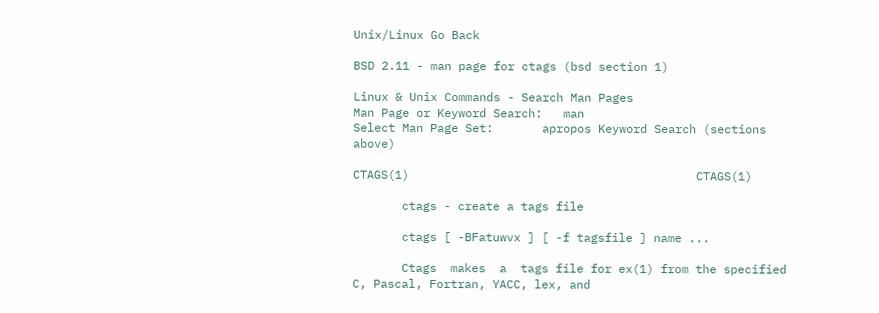Unix/Linux Go Back

BSD 2.11 - man page for ctags (bsd section 1)

Linux & Unix Commands - Search Man Pages
Man Page or Keyword Search:   man
Select Man Page Set:       apropos Keyword Search (sections above)

CTAGS(1)                                         CTAGS(1)

       ctags - create a tags file

       ctags [ -BFatuwvx ] [ -f tagsfile ] name ...

       Ctags  makes  a  tags file for ex(1) from the specified C, Pascal, Fortran, YACC, lex, and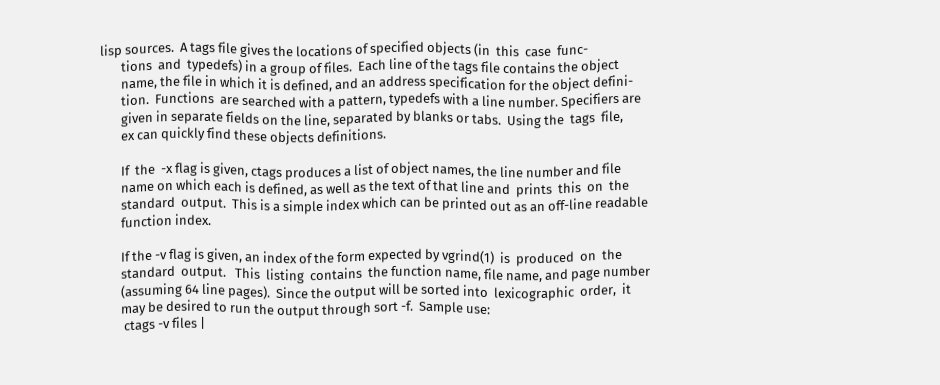lisp sources.  A tags file gives the locations of specified objects (in  this  case  func-
       tions  and  typedefs) in a group of files.  Each line of the tags file contains the object
       name, the file in which it is defined, and an address specification for the object defini-
       tion.  Functions  are searched with a pattern, typedefs with a line number. Specifiers are
       given in separate fields on the line, separated by blanks or tabs.  Using the  tags  file,
       ex can quickly find these objects definitions.

       If  the  -x flag is given, ctags produces a list of object names, the line number and file
       name on which each is defined, as well as the text of that line and  prints  this  on  the
       standard  output.  This is a simple index which can be printed out as an off-line readable
       function index.

       If the -v flag is given, an index of the form expected by vgrind(1)  is  produced  on  the
       standard  output.   This  listing  contains  the function name, file name, and page number
       (assuming 64 line pages).  Since the output will be sorted into  lexicographic  order,  it
       may be desired to run the output through sort -f.  Sample use:
        ctags -v files |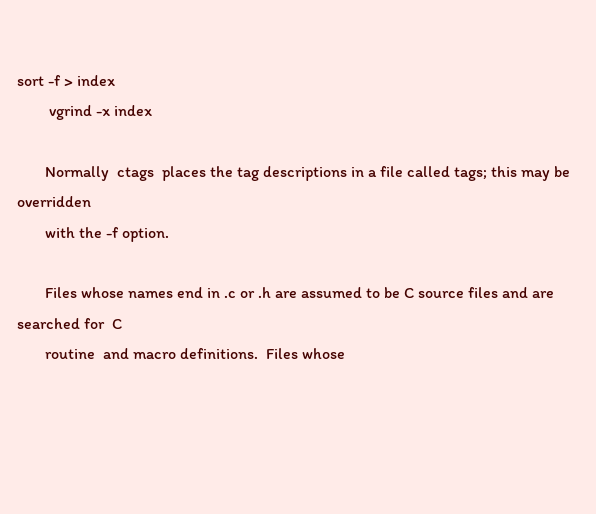sort -f > index
        vgrind -x index

       Normally  ctags  places the tag descriptions in a file called tags; this may be overridden
       with the -f option.

       Files whose names end in .c or .h are assumed to be C source files and are searched for  C
       routine  and macro definitions.  Files whose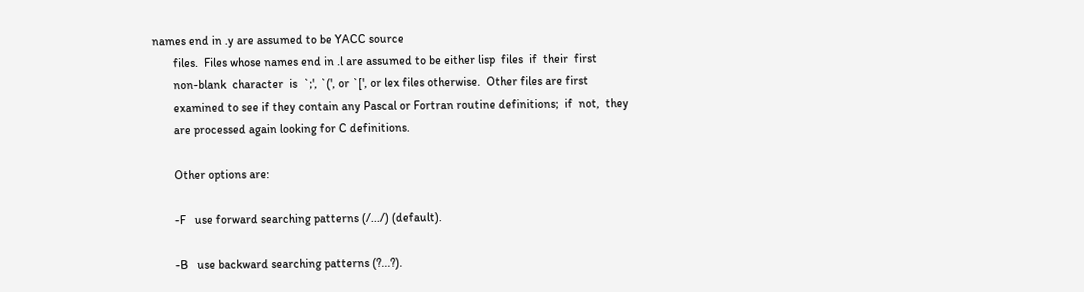names end in .y are assumed to be YACC source
       files.  Files whose names end in .l are assumed to be either lisp  files  if  their  first
       non-blank  character  is  `;', `(', or `[', or lex files otherwise.  Other files are first
       examined to see if they contain any Pascal or Fortran routine definitions;  if  not,  they
       are processed again looking for C definitions.

       Other options are:

       -F   use forward searching patterns (/.../) (default).

       -B   use backward searching patterns (?...?).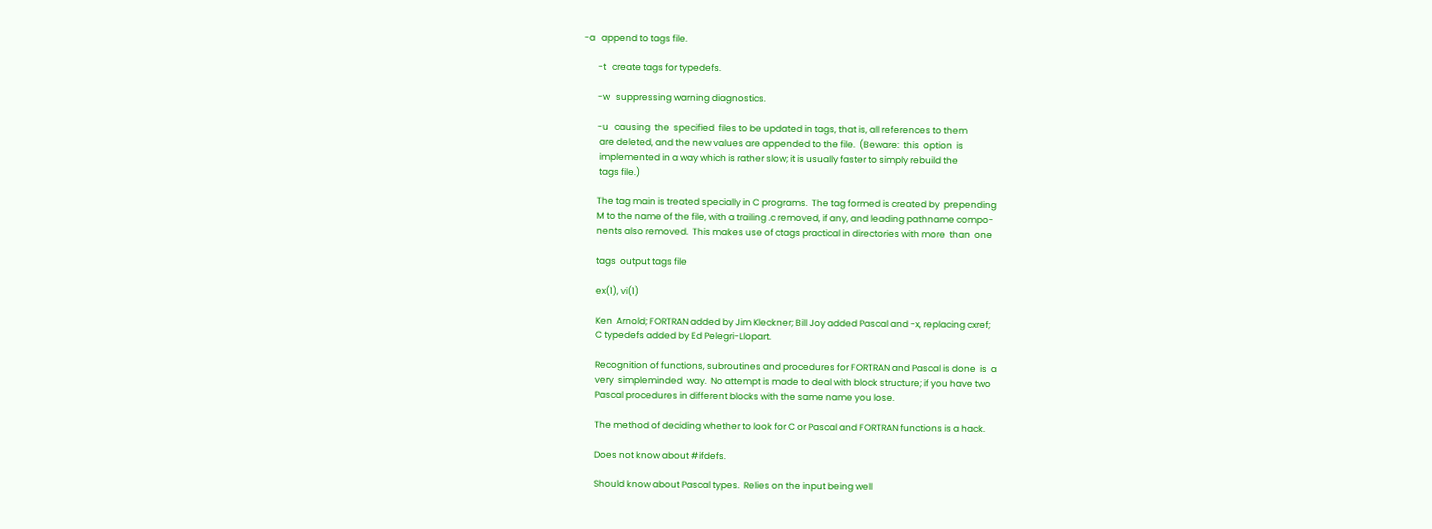-a   append to tags file.

       -t   create tags for typedefs.

       -w   suppressing warning diagnostics.

       -u   causing  the  specified  files to be updated in tags, that is, all references to them
        are deleted, and the new values are appended to the file.  (Beware:  this  option  is
        implemented in a way which is rather slow; it is usually faster to simply rebuild the
        tags file.)

       The tag main is treated specially in C programs.  The tag formed is created by  prepending
       M to the name of the file, with a trailing .c removed, if any, and leading pathname compo-
       nents also removed.  This makes use of ctags practical in directories with more  than  one

       tags  output tags file

       ex(1), vi(1)

       Ken  Arnold; FORTRAN added by Jim Kleckner; Bill Joy added Pascal and -x, replacing cxref;
       C typedefs added by Ed Pelegri-Llopart.

       Recognition of functions, subroutines and procedures for FORTRAN and Pascal is done  is  a
       very  simpleminded  way.  No attempt is made to deal with block structure; if you have two
       Pascal procedures in different blocks with the same name you lose.

       The method of deciding whether to look for C or Pascal and FORTRAN functions is a hack.

       Does not know about #ifdefs.

       Should know about Pascal types.  Relies on the input being well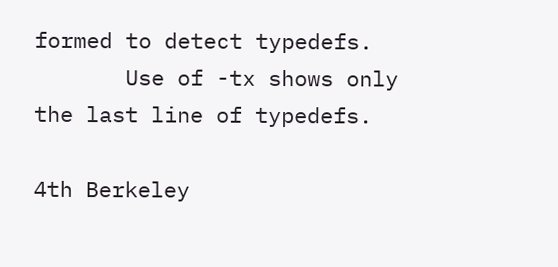formed to detect typedefs.
       Use of -tx shows only the last line of typedefs.

4th Berkeley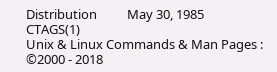Distribution          May 30, 1985                  CTAGS(1)
Unix & Linux Commands & Man Pages : ©2000 - 2018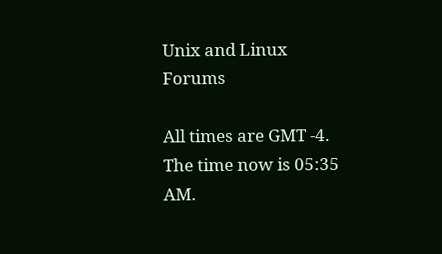Unix and Linux Forums

All times are GMT -4. The time now is 05:35 AM.